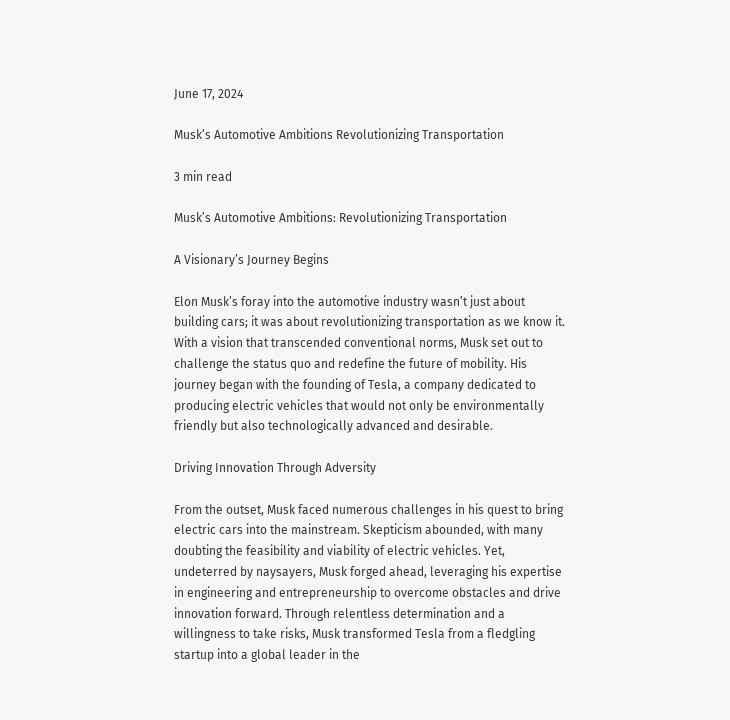June 17, 2024

Musk’s Automotive Ambitions Revolutionizing Transportation

3 min read

Musk’s Automotive Ambitions: Revolutionizing Transportation

A Visionary’s Journey Begins

Elon Musk’s foray into the automotive industry wasn’t just about building cars; it was about revolutionizing transportation as we know it. With a vision that transcended conventional norms, Musk set out to challenge the status quo and redefine the future of mobility. His journey began with the founding of Tesla, a company dedicated to producing electric vehicles that would not only be environmentally friendly but also technologically advanced and desirable.

Driving Innovation Through Adversity

From the outset, Musk faced numerous challenges in his quest to bring electric cars into the mainstream. Skepticism abounded, with many doubting the feasibility and viability of electric vehicles. Yet, undeterred by naysayers, Musk forged ahead, leveraging his expertise in engineering and entrepreneurship to overcome obstacles and drive innovation forward. Through relentless determination and a willingness to take risks, Musk transformed Tesla from a fledgling startup into a global leader in the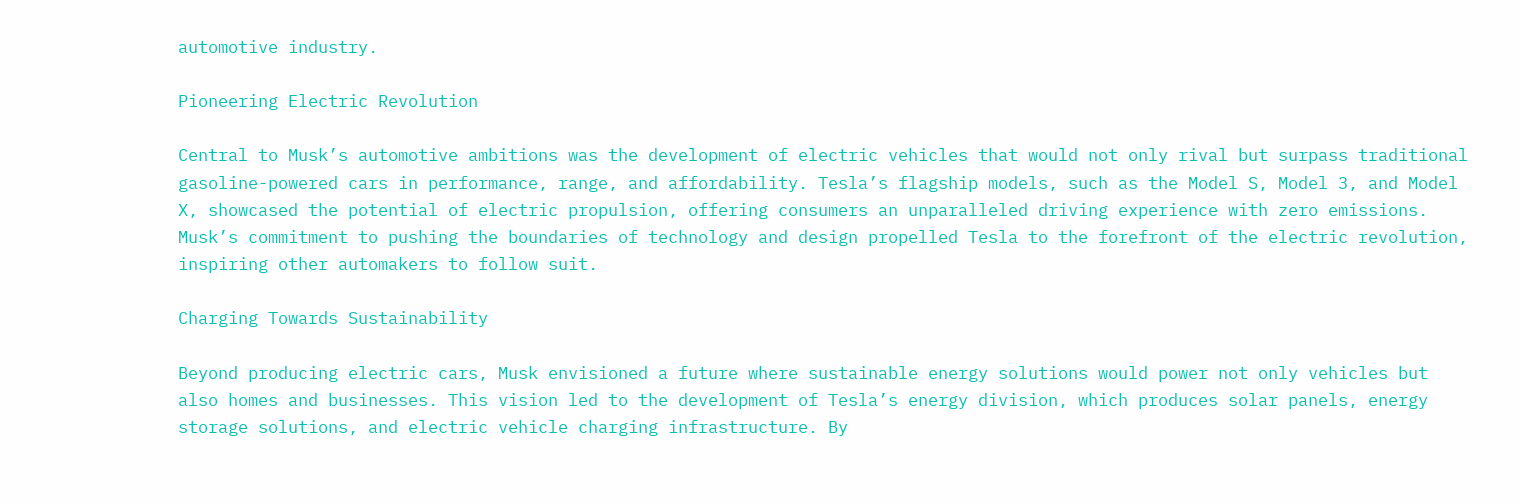automotive industry.

Pioneering Electric Revolution

Central to Musk’s automotive ambitions was the development of electric vehicles that would not only rival but surpass traditional gasoline-powered cars in performance, range, and affordability. Tesla’s flagship models, such as the Model S, Model 3, and Model X, showcased the potential of electric propulsion, offering consumers an unparalleled driving experience with zero emissions. Musk’s commitment to pushing the boundaries of technology and design propelled Tesla to the forefront of the electric revolution, inspiring other automakers to follow suit.

Charging Towards Sustainability

Beyond producing electric cars, Musk envisioned a future where sustainable energy solutions would power not only vehicles but also homes and businesses. This vision led to the development of Tesla’s energy division, which produces solar panels, energy storage solutions, and electric vehicle charging infrastructure. By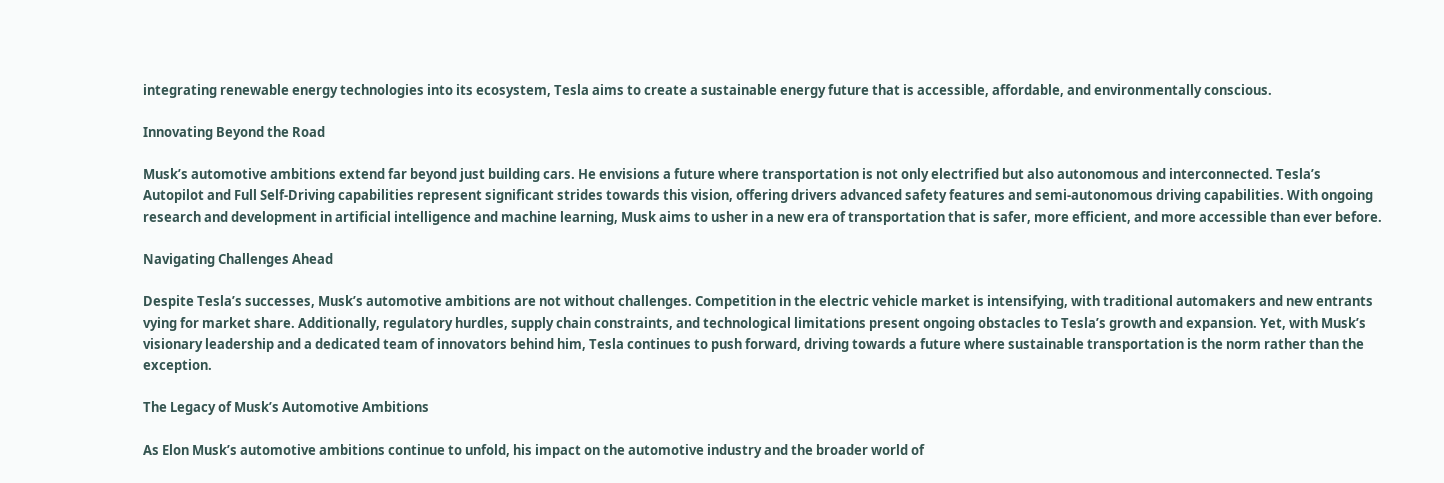integrating renewable energy technologies into its ecosystem, Tesla aims to create a sustainable energy future that is accessible, affordable, and environmentally conscious.

Innovating Beyond the Road

Musk’s automotive ambitions extend far beyond just building cars. He envisions a future where transportation is not only electrified but also autonomous and interconnected. Tesla’s Autopilot and Full Self-Driving capabilities represent significant strides towards this vision, offering drivers advanced safety features and semi-autonomous driving capabilities. With ongoing research and development in artificial intelligence and machine learning, Musk aims to usher in a new era of transportation that is safer, more efficient, and more accessible than ever before.

Navigating Challenges Ahead

Despite Tesla’s successes, Musk’s automotive ambitions are not without challenges. Competition in the electric vehicle market is intensifying, with traditional automakers and new entrants vying for market share. Additionally, regulatory hurdles, supply chain constraints, and technological limitations present ongoing obstacles to Tesla’s growth and expansion. Yet, with Musk’s visionary leadership and a dedicated team of innovators behind him, Tesla continues to push forward, driving towards a future where sustainable transportation is the norm rather than the exception.

The Legacy of Musk’s Automotive Ambitions

As Elon Musk’s automotive ambitions continue to unfold, his impact on the automotive industry and the broader world of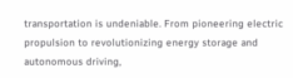transportation is undeniable. From pioneering electric propulsion to revolutionizing energy storage and autonomous driving,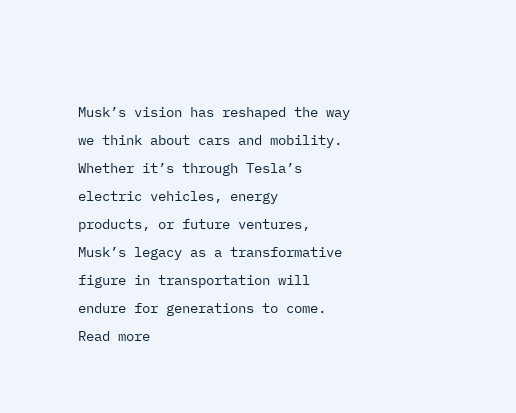Musk’s vision has reshaped the way we think about cars and mobility. Whether it’s through Tesla’s electric vehicles, energy products, or future ventures, Musk’s legacy as a transformative figure in transportation will endure for generations to come. Read more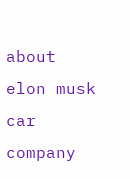about elon musk car company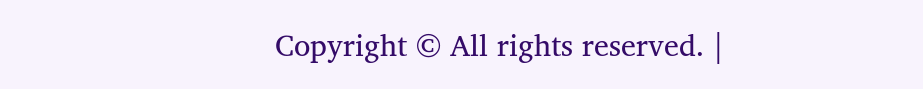Copyright © All rights reserved. |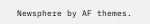Newsphere by AF themes.